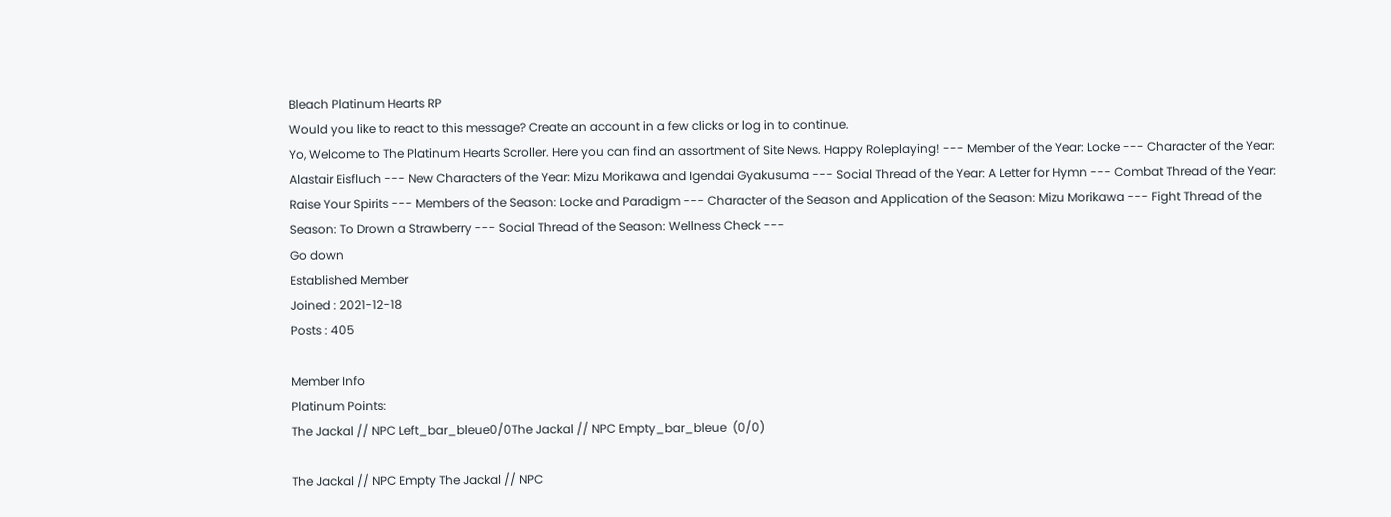Bleach Platinum Hearts RP
Would you like to react to this message? Create an account in a few clicks or log in to continue.
Yo, Welcome to The Platinum Hearts Scroller. Here you can find an assortment of Site News. Happy Roleplaying! --- Member of the Year: Locke --- Character of the Year: Alastair Eisfluch --- New Characters of the Year: Mizu Morikawa and Igendai Gyakusuma --- Social Thread of the Year: A Letter for Hymn --- Combat Thread of the Year: Raise Your Spirits --- Members of the Season: Locke and Paradigm --- Character of the Season and Application of the Season: Mizu Morikawa --- Fight Thread of the Season: To Drown a Strawberry --- Social Thread of the Season: Wellness Check ---
Go down
Established Member
Joined : 2021-12-18
Posts : 405

Member Info
Platinum Points:
The Jackal // NPC Left_bar_bleue0/0The Jackal // NPC Empty_bar_bleue  (0/0)

The Jackal // NPC Empty The Jackal // NPC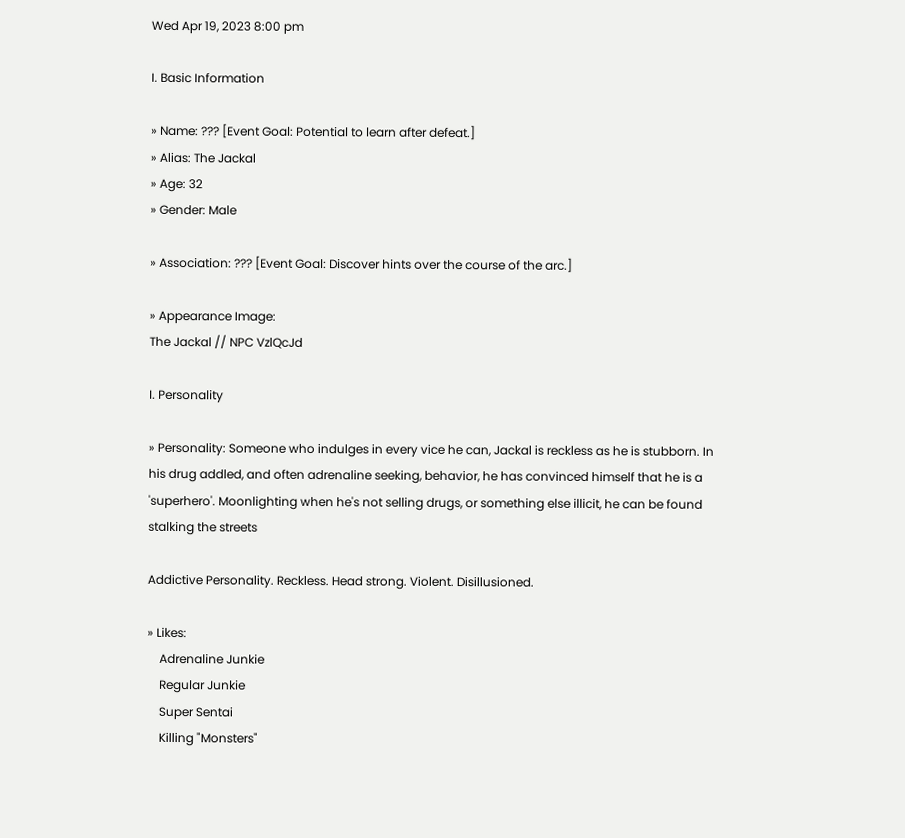Wed Apr 19, 2023 8:00 pm

I. Basic Information

» Name: ??? [Event Goal: Potential to learn after defeat.]
» Alias: The Jackal
» Age: 32
» Gender: Male

» Association: ??? [Event Goal: Discover hints over the course of the arc.]

» Appearance Image:
The Jackal // NPC VzlQcJd

I. Personality

» Personality: Someone who indulges in every vice he can, Jackal is reckless as he is stubborn. In his drug addled, and often adrenaline seeking, behavior, he has convinced himself that he is a 'superhero'. Moonlighting when he's not selling drugs, or something else illicit, he can be found stalking the streets

Addictive Personality. Reckless. Head strong. Violent. Disillusioned.

» Likes:
    Adrenaline Junkie
    Regular Junkie
    Super Sentai
    Killing "Monsters"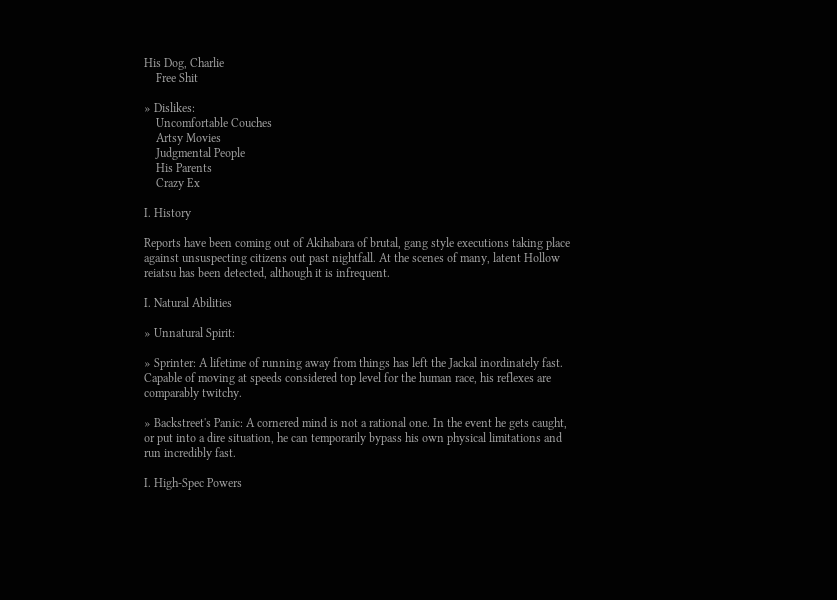His Dog, Charlie
    Free Shit

» Dislikes:
    Uncomfortable Couches
    Artsy Movies
    Judgmental People
    His Parents
    Crazy Ex

I. History

Reports have been coming out of Akihabara of brutal, gang style executions taking place against unsuspecting citizens out past nightfall. At the scenes of many, latent Hollow reiatsu has been detected, although it is infrequent.

I. Natural Abilities

» Unnatural Spirit:

» Sprinter: A lifetime of running away from things has left the Jackal inordinately fast. Capable of moving at speeds considered top level for the human race, his reflexes are comparably twitchy.

» Backstreet's Panic: A cornered mind is not a rational one. In the event he gets caught, or put into a dire situation, he can temporarily bypass his own physical limitations and run incredibly fast.

I. High-Spec Powers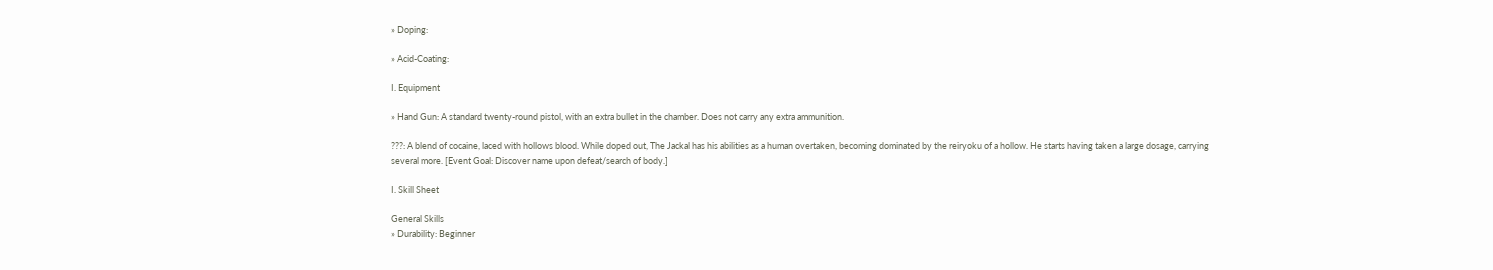» Doping:

» Acid-Coating:

I. Equipment

» Hand Gun: A standard twenty-round pistol, with an extra bullet in the chamber. Does not carry any extra ammunition.

???: A blend of cocaine, laced with hollows blood. While doped out, The Jackal has his abilities as a human overtaken, becoming dominated by the reiryoku of a hollow. He starts having taken a large dosage, carrying several more. [Event Goal: Discover name upon defeat/search of body.]

I. Skill Sheet

General Skills
» Durability: Beginner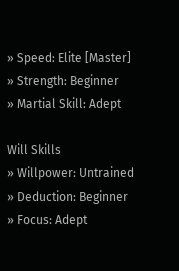» Speed: Elite [Master]
» Strength: Beginner
» Martial Skill: Adept

Will Skills
» Willpower: Untrained
» Deduction: Beginner
» Focus: Adept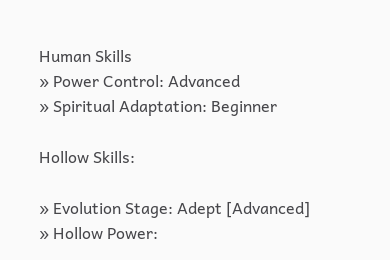Human Skills
» Power Control: Advanced
» Spiritual Adaptation: Beginner

Hollow Skills:

» Evolution Stage: Adept [Advanced]
» Hollow Power: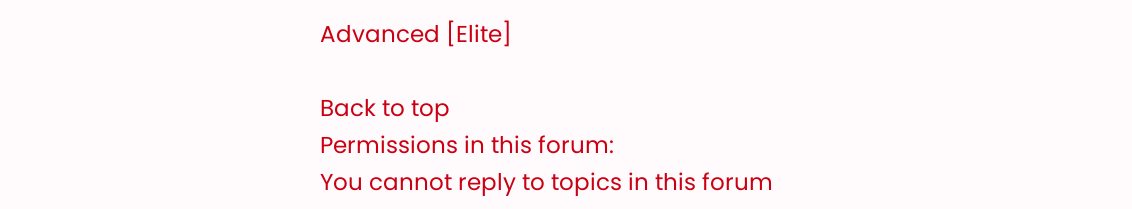Advanced [Elite]

Back to top
Permissions in this forum:
You cannot reply to topics in this forum